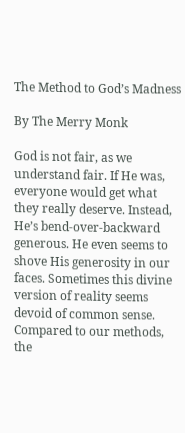The Method to God’s Madness

By The Merry Monk

God is not fair, as we understand fair. If He was, everyone would get what they really deserve. Instead, He’s bend-over-backward generous. He even seems to shove His generosity in our faces. Sometimes this divine version of reality seems devoid of common sense. Compared to our methods, the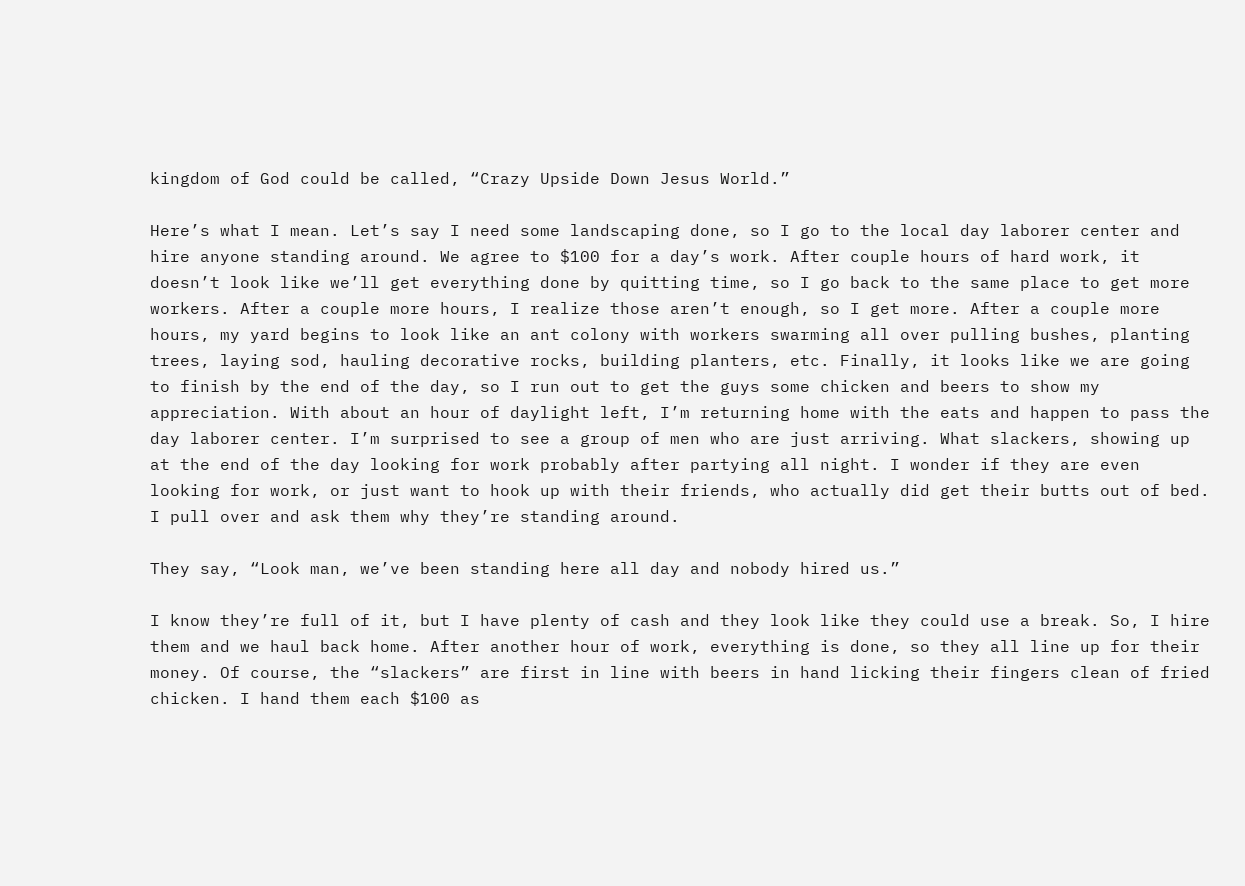kingdom of God could be called, “Crazy Upside Down Jesus World.”

Here’s what I mean. Let’s say I need some landscaping done, so I go to the local day laborer center and hire anyone standing around. We agree to $100 for a day’s work. After couple hours of hard work, it doesn’t look like we’ll get everything done by quitting time, so I go back to the same place to get more workers. After a couple more hours, I realize those aren’t enough, so I get more. After a couple more hours, my yard begins to look like an ant colony with workers swarming all over pulling bushes, planting trees, laying sod, hauling decorative rocks, building planters, etc. Finally, it looks like we are going to finish by the end of the day, so I run out to get the guys some chicken and beers to show my appreciation. With about an hour of daylight left, I’m returning home with the eats and happen to pass the day laborer center. I’m surprised to see a group of men who are just arriving. What slackers, showing up at the end of the day looking for work probably after partying all night. I wonder if they are even looking for work, or just want to hook up with their friends, who actually did get their butts out of bed. I pull over and ask them why they’re standing around.

They say, “Look man, we’ve been standing here all day and nobody hired us.”

I know they’re full of it, but I have plenty of cash and they look like they could use a break. So, I hire them and we haul back home. After another hour of work, everything is done, so they all line up for their money. Of course, the “slackers” are first in line with beers in hand licking their fingers clean of fried chicken. I hand them each $100 as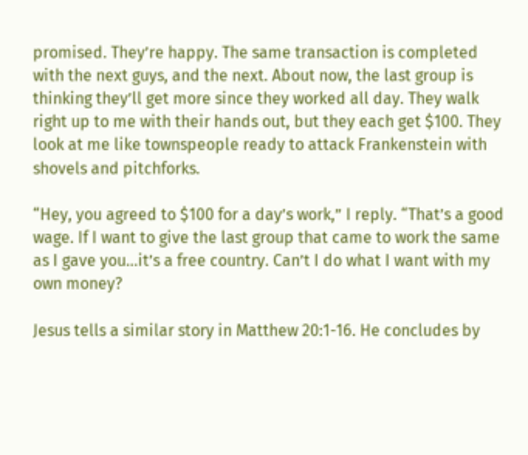promised. They’re happy. The same transaction is completed with the next guys, and the next. About now, the last group is thinking they’ll get more since they worked all day. They walk right up to me with their hands out, but they each get $100. They look at me like townspeople ready to attack Frankenstein with shovels and pitchforks.

“Hey, you agreed to $100 for a day’s work,” I reply. “That’s a good wage. If I want to give the last group that came to work the same as I gave you…it’s a free country. Can’t I do what I want with my own money?

Jesus tells a similar story in Matthew 20:1-16. He concludes by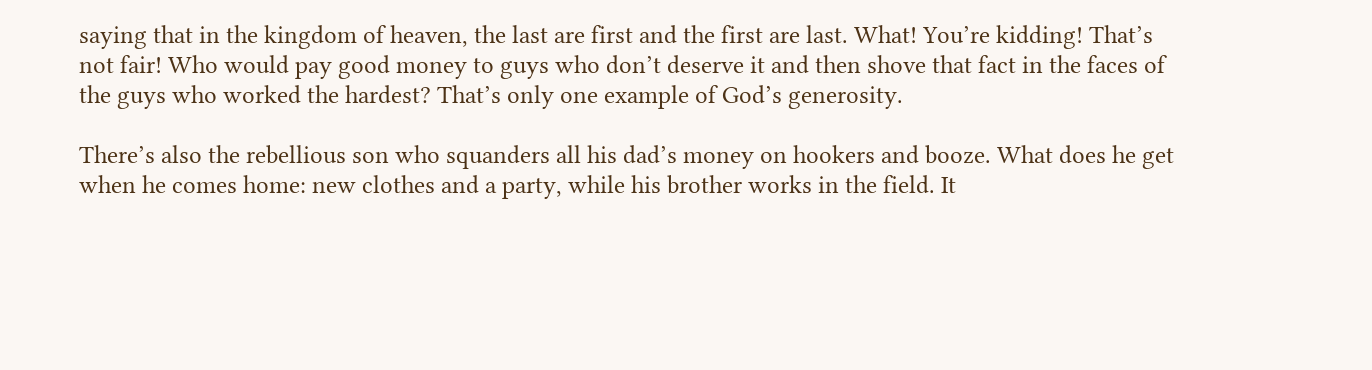saying that in the kingdom of heaven, the last are first and the first are last. What! You’re kidding! That’s not fair! Who would pay good money to guys who don’t deserve it and then shove that fact in the faces of the guys who worked the hardest? That’s only one example of God’s generosity.

There’s also the rebellious son who squanders all his dad’s money on hookers and booze. What does he get when he comes home: new clothes and a party, while his brother works in the field. It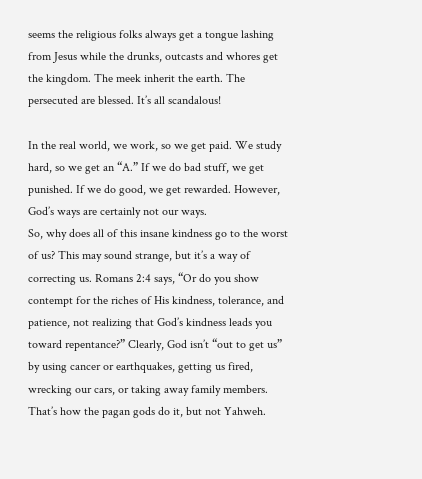seems the religious folks always get a tongue lashing from Jesus while the drunks, outcasts and whores get the kingdom. The meek inherit the earth. The persecuted are blessed. It’s all scandalous!

In the real world, we work, so we get paid. We study hard, so we get an “A.” If we do bad stuff, we get punished. If we do good, we get rewarded. However, God’s ways are certainly not our ways.
So, why does all of this insane kindness go to the worst of us? This may sound strange, but it’s a way of correcting us. Romans 2:4 says, “Or do you show contempt for the riches of His kindness, tolerance, and patience, not realizing that God’s kindness leads you toward repentance?” Clearly, God isn’t “out to get us” by using cancer or earthquakes, getting us fired, wrecking our cars, or taking away family members. That’s how the pagan gods do it, but not Yahweh.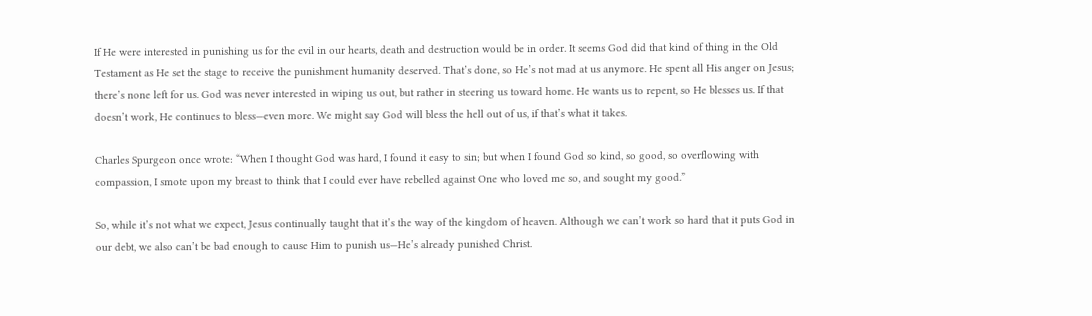If He were interested in punishing us for the evil in our hearts, death and destruction would be in order. It seems God did that kind of thing in the Old Testament as He set the stage to receive the punishment humanity deserved. That’s done, so He’s not mad at us anymore. He spent all His anger on Jesus; there’s none left for us. God was never interested in wiping us out, but rather in steering us toward home. He wants us to repent, so He blesses us. If that doesn’t work, He continues to bless—even more. We might say God will bless the hell out of us, if that’s what it takes.

Charles Spurgeon once wrote: “When I thought God was hard, I found it easy to sin; but when I found God so kind, so good, so overflowing with compassion, I smote upon my breast to think that I could ever have rebelled against One who loved me so, and sought my good.”

So, while it’s not what we expect, Jesus continually taught that it’s the way of the kingdom of heaven. Although we can’t work so hard that it puts God in our debt, we also can’t be bad enough to cause Him to punish us—He’s already punished Christ.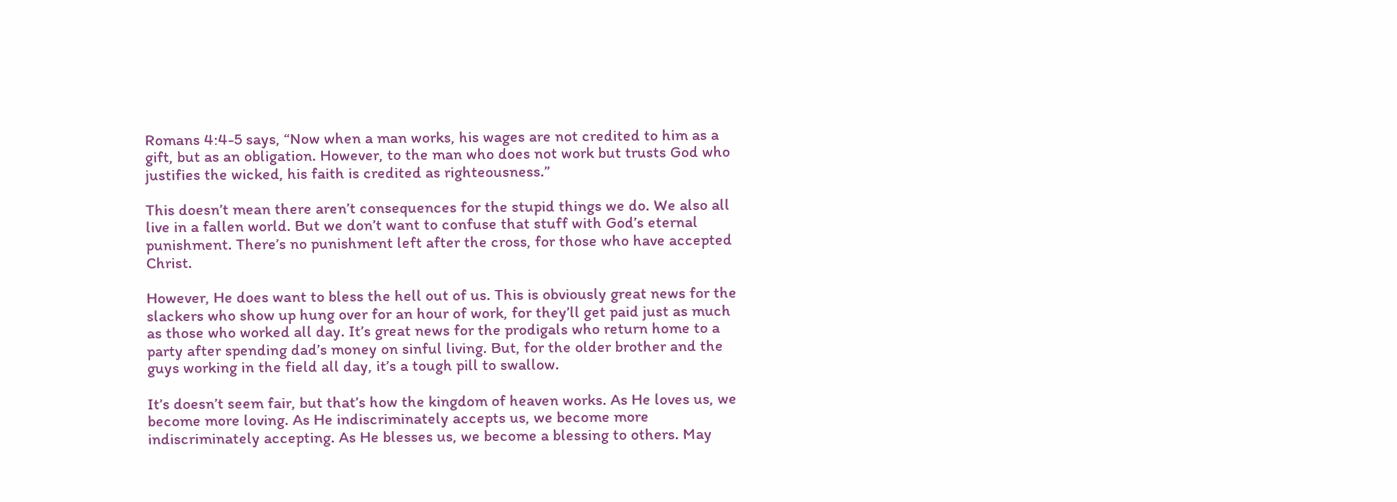Romans 4:4-5 says, “Now when a man works, his wages are not credited to him as a gift, but as an obligation. However, to the man who does not work but trusts God who justifies the wicked, his faith is credited as righteousness.”

This doesn’t mean there aren’t consequences for the stupid things we do. We also all live in a fallen world. But we don’t want to confuse that stuff with God’s eternal punishment. There’s no punishment left after the cross, for those who have accepted Christ.

However, He does want to bless the hell out of us. This is obviously great news for the slackers who show up hung over for an hour of work, for they’ll get paid just as much as those who worked all day. It’s great news for the prodigals who return home to a party after spending dad’s money on sinful living. But, for the older brother and the guys working in the field all day, it’s a tough pill to swallow.

It’s doesn’t seem fair, but that’s how the kingdom of heaven works. As He loves us, we become more loving. As He indiscriminately accepts us, we become more indiscriminately accepting. As He blesses us, we become a blessing to others. May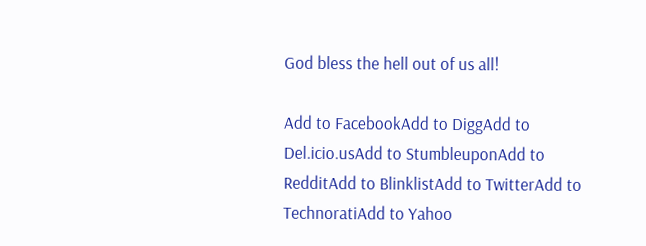God bless the hell out of us all!

Add to FacebookAdd to DiggAdd to Del.icio.usAdd to StumbleuponAdd to RedditAdd to BlinklistAdd to TwitterAdd to TechnoratiAdd to Yahoo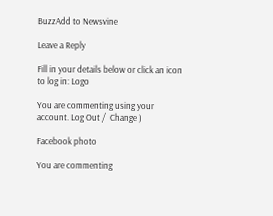BuzzAdd to Newsvine

Leave a Reply

Fill in your details below or click an icon to log in: Logo

You are commenting using your account. Log Out /  Change )

Facebook photo

You are commenting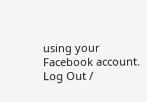using your Facebook account. Log Out /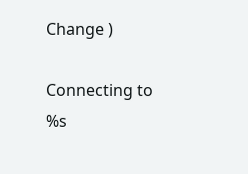Change )

Connecting to %s